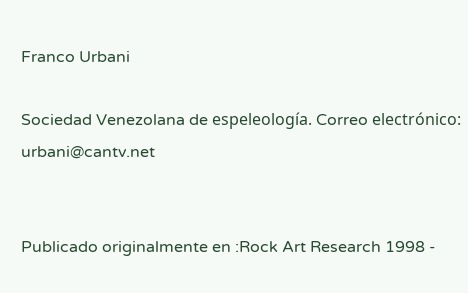Franco Urbani

Sociedad Venezolana de espeleología. Correo electrónico: urbani@cantv.net


Publicado originalmente en :Rock Art Research 1998 -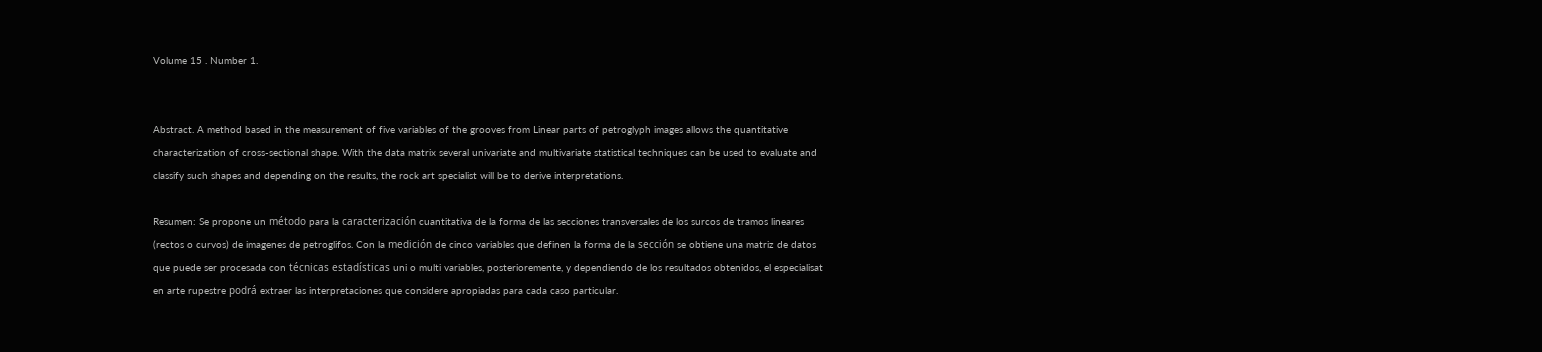Volume 15 . Number 1.


Abstract. A method based in the measurement of five variables of the grooves from Linear parts of petroglyph images allows the quantitative characterization of cross-sectional shape. With the data matrix several univariate and multivariate statistical techniques can be used to evaluate and classify such shapes and depending on the results, the rock art specialist will be to derive interpretations.

Resumen: Se propone un método para la caracterización cuantitativa de la forma de las secciones transversales de los surcos de tramos lineares (rectos o curvos) de imagenes de petroglifos. Con la medición de cinco variables que definen la forma de la sección se obtiene una matriz de datos que puede ser procesada con técnicas estadísticas uni o multi variables, posterioremente, y dependiendo de los resultados obtenidos, el especialisat en arte rupestre podrá extraer las interpretaciones que considere apropiadas para cada caso particular.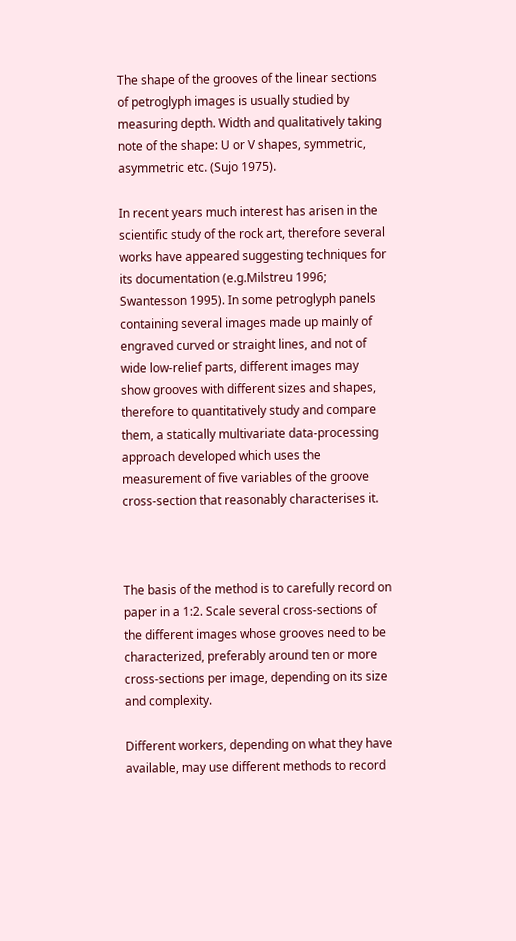The shape of the grooves of the linear sections of petroglyph images is usually studied by measuring depth. Width and qualitatively taking note of the shape: U or V shapes, symmetric, asymmetric etc. (Sujo 1975).

In recent years much interest has arisen in the scientific study of the rock art, therefore several works have appeared suggesting techniques for its documentation (e.g.Milstreu 1996; Swantesson 1995). In some petroglyph panels containing several images made up mainly of engraved curved or straight lines, and not of wide low-relief parts, different images may show grooves with different sizes and shapes, therefore to quantitatively study and compare them, a statically multivariate data-processing approach developed which uses the measurement of five variables of the groove cross-section that reasonably characterises it.



The basis of the method is to carefully record on paper in a 1:2. Scale several cross-sections of the different images whose grooves need to be characterized, preferably around ten or more cross-sections per image, depending on its size and complexity.

Different workers, depending on what they have available, may use different methods to record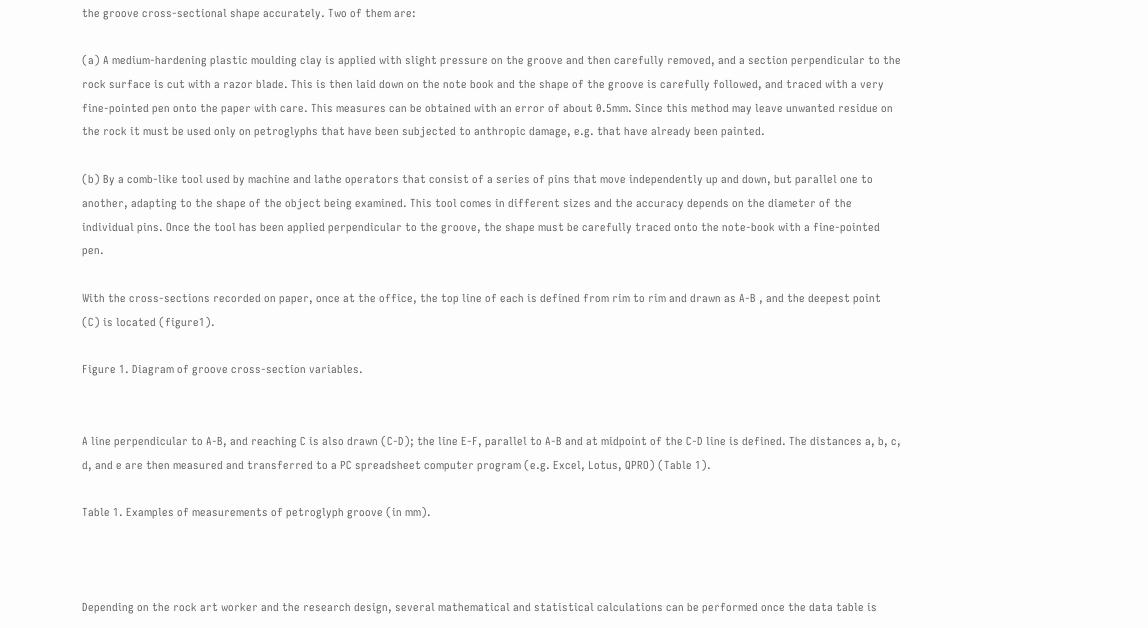the groove cross-sectional shape accurately. Two of them are:

(a) A medium-hardening plastic moulding clay is applied with slight pressure on the groove and then carefully removed, and a section perpendicular to the rock surface is cut with a razor blade. This is then laid down on the note book and the shape of the groove is carefully followed, and traced with a very fine-pointed pen onto the paper with care. This measures can be obtained with an error of about 0.5mm. Since this method may leave unwanted residue on the rock it must be used only on petroglyphs that have been subjected to anthropic damage, e.g. that have already been painted.

(b) By a comb-like tool used by machine and lathe operators that consist of a series of pins that move independently up and down, but parallel one to another, adapting to the shape of the object being examined. This tool comes in different sizes and the accuracy depends on the diameter of the individual pins. Once the tool has been applied perpendicular to the groove, the shape must be carefully traced onto the note-book with a fine-pointed pen.

With the cross-sections recorded on paper, once at the office, the top line of each is defined from rim to rim and drawn as A-B , and the deepest point (C) is located (figure1).

Figure 1. Diagram of groove cross-section variables.


A line perpendicular to A-B, and reaching C is also drawn (C-D); the line E-F, parallel to A-B and at midpoint of the C-D line is defined. The distances a, b, c, d, and e are then measured and transferred to a PC spreadsheet computer program (e.g. Excel, Lotus, QPRO) (Table 1).

Table 1. Examples of measurements of petroglyph groove (in mm).



Depending on the rock art worker and the research design, several mathematical and statistical calculations can be performed once the data table is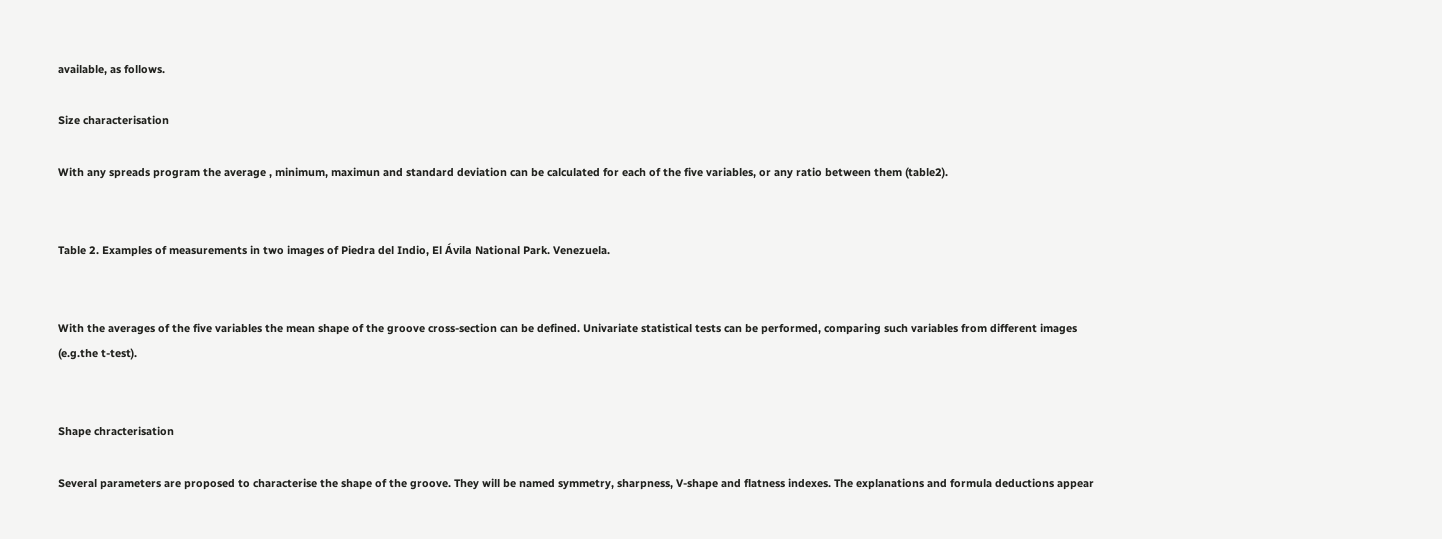available, as follows.

Size characterisation

With any spreads program the average , minimum, maximun and standard deviation can be calculated for each of the five variables, or any ratio between them (table2).


Table 2. Examples of measurements in two images of Piedra del Indio, El Ávila National Park. Venezuela.


With the averages of the five variables the mean shape of the groove cross-section can be defined. Univariate statistical tests can be performed, comparing such variables from different images (e.g.the t-test).


Shape chracterisation

Several parameters are proposed to characterise the shape of the groove. They will be named symmetry, sharpness, V-shape and flatness indexes. The explanations and formula deductions appear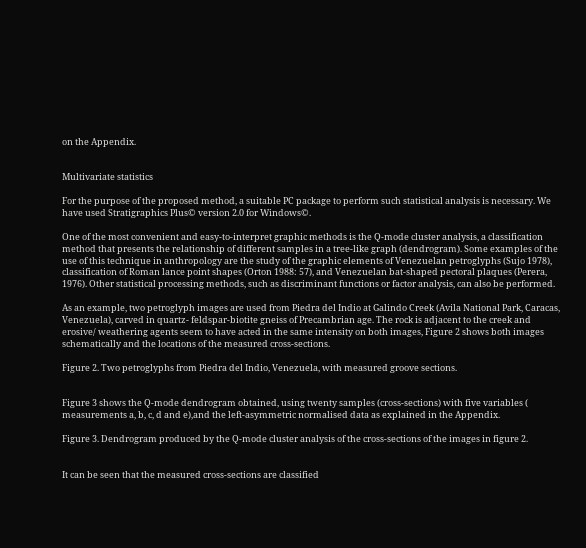on the Appendix.


Multivariate statistics

For the purpose of the proposed method, a suitable PC package to perform such statistical analysis is necessary. We have used Stratigraphics Plus© version 2.0 for Windows©.

One of the most convenient and easy-to-interpret graphic methods is the Q-mode cluster analysis, a classification method that presents the relationship of different samples in a tree-like graph (dendrogram). Some examples of the use of this technique in anthropology are the study of the graphic elements of Venezuelan petroglyphs (Sujo 1978), classification of Roman lance point shapes (Orton 1988: 57), and Venezuelan bat-shaped pectoral plaques (Perera, 1976). Other statistical processing methods, such as discriminant functions or factor analysis, can also be performed.

As an example, two petroglyph images are used from Piedra del Indio at Galindo Creek (Avila National Park, Caracas, Venezuela), carved in quartz- feldspar-biotite gneiss of Precambrian age. The rock is adjacent to the creek and erosive/ weathering agents seem to have acted in the same intensity on both images, Figure 2 shows both images schematically and the locations of the measured cross-sections.

Figure 2. Two petroglyphs from Piedra del Indio, Venezuela, with measured groove sections.


Figure 3 shows the Q-mode dendrogram obtained, using twenty samples (cross-sections) with five variables ( measurements a, b, c, d and e),and the left-asymmetric normalised data as explained in the Appendix.

Figure 3. Dendrogram produced by the Q-mode cluster analysis of the cross-sections of the images in figure 2.


It can be seen that the measured cross-sections are classified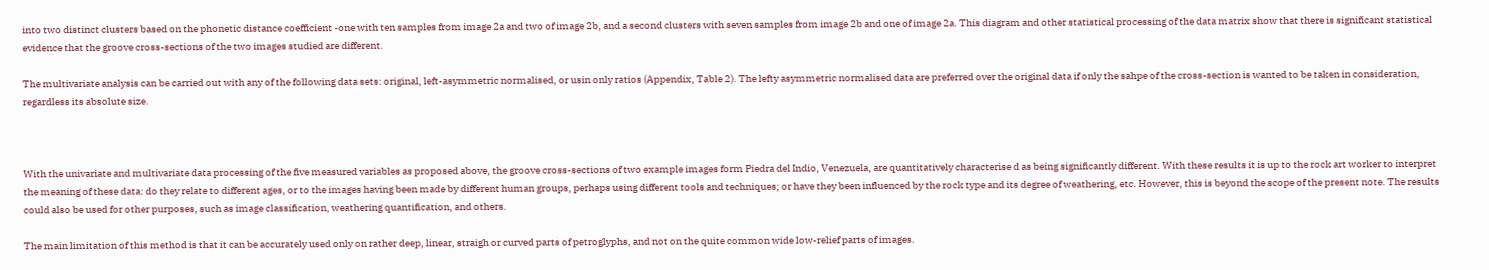into two distinct clusters based on the phonetic distance coefficient -one with ten samples from image 2a and two of image 2b, and a second clusters with seven samples from image 2b and one of image 2a. This diagram and other statistical processing of the data matrix show that there is significant statistical evidence that the groove cross-sections of the two images studied are different.

The multivariate analysis can be carried out with any of the following data sets: original, left-asymmetric normalised, or usin only ratios (Appendix, Table 2). The lefty asymmetric normalised data are preferred over the original data if only the sahpe of the cross-section is wanted to be taken in consideration, regardless its absolute size.



With the univariate and multivariate data processing of the five measured variables as proposed above, the groove cross-sections of two example images form Piedra del Indio, Venezuela, are quantitatively characterise d as being significantly different. With these results it is up to the rock art worker to interpret the meaning of these data: do they relate to different ages, or to the images having been made by different human groups, perhaps using different tools and techniques; or have they been influenced by the rock type and its degree of weathering, etc. However, this is beyond the scope of the present note. The results could also be used for other purposes, such as image classification, weathering quantification, and others.

The main limitation of this method is that it can be accurately used only on rather deep, linear, straigh or curved parts of petroglyphs, and not on the quite common wide low-relief parts of images.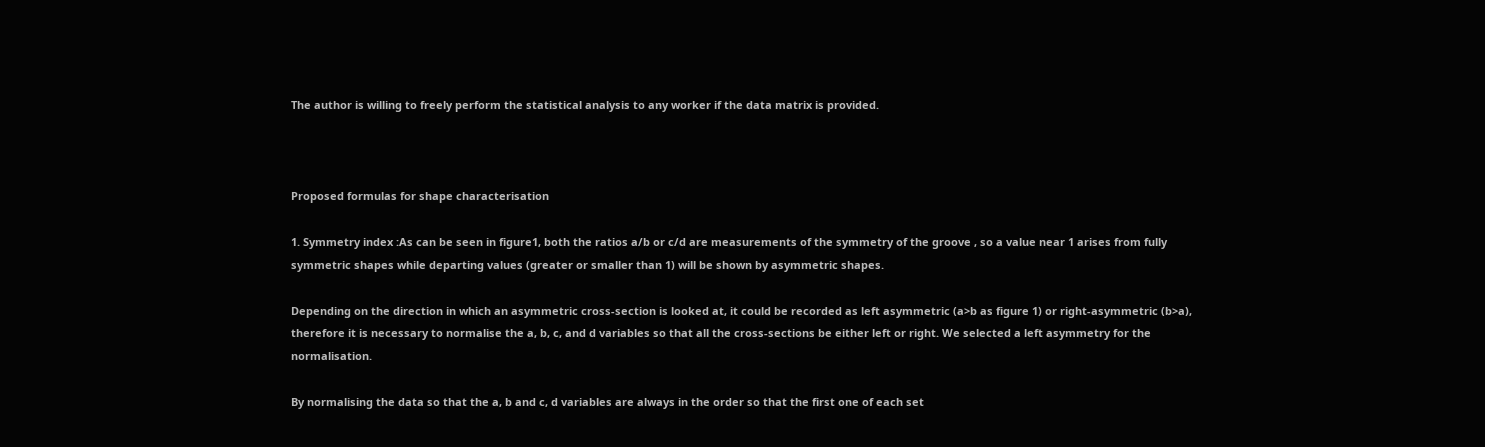The author is willing to freely perform the statistical analysis to any worker if the data matrix is provided.



Proposed formulas for shape characterisation

1. Symmetry index :As can be seen in figure1, both the ratios a/b or c/d are measurements of the symmetry of the groove , so a value near 1 arises from fully symmetric shapes while departing values (greater or smaller than 1) will be shown by asymmetric shapes.

Depending on the direction in which an asymmetric cross-section is looked at, it could be recorded as left asymmetric (a>b as figure 1) or right-asymmetric (b>a), therefore it is necessary to normalise the a, b, c, and d variables so that all the cross-sections be either left or right. We selected a left asymmetry for the normalisation.

By normalising the data so that the a, b and c, d variables are always in the order so that the first one of each set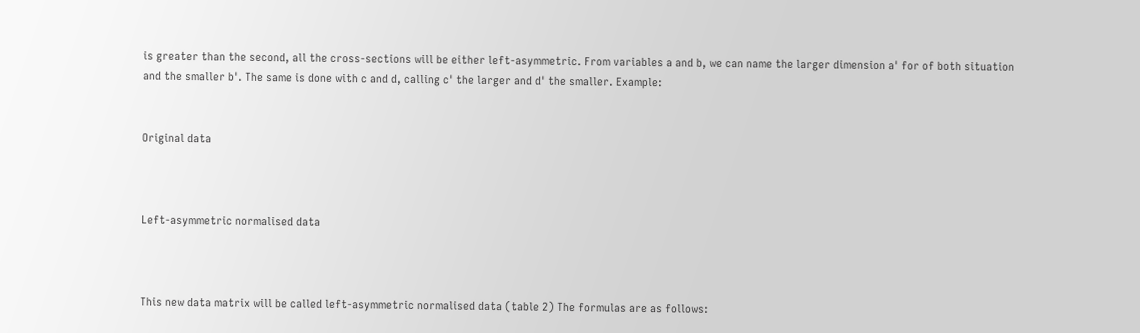is greater than the second, all the cross-sections will be either left-asymmetric. From variables a and b, we can name the larger dimension a' for of both situation and the smaller b'. The same is done with c and d, calling c' the larger and d' the smaller. Example:


Original data



Left-asymmetric normalised data



This new data matrix will be called left-asymmetric normalised data (table 2) The formulas are as follows: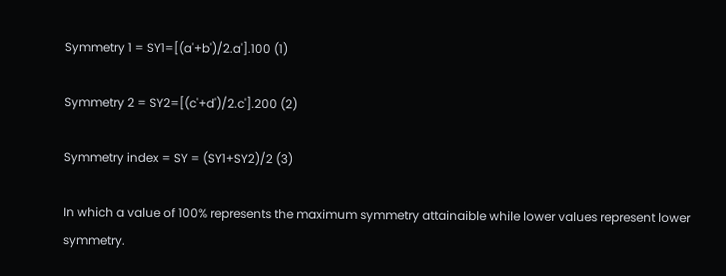Symmetry 1 = SY1=[(a'+b')/2.a'].100 (1)

Symmetry 2 = SY2=[(c'+d')/2.c'].200 (2)

Symmetry index = SY = (SY1+SY2)/2 (3)

In which a value of 100% represents the maximum symmetry attainaible while lower values represent lower symmetry.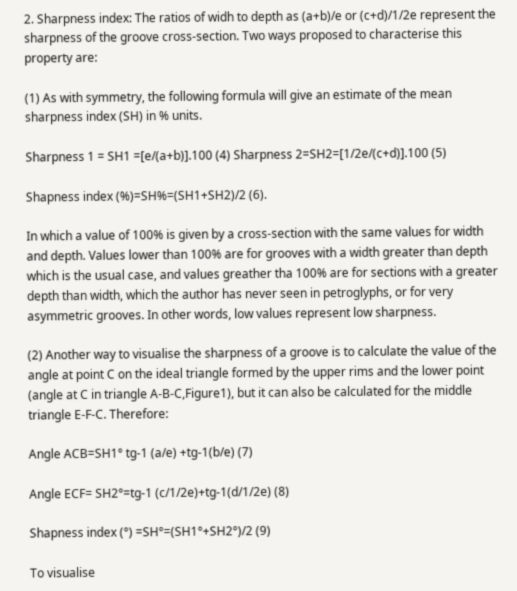2. Sharpness index: The ratios of widh to depth as (a+b)/e or (c+d)/1/2e represent the sharpness of the groove cross-section. Two ways proposed to characterise this property are:

(1) As with symmetry, the following formula will give an estimate of the mean sharpness index (SH) in % units.

Sharpness 1 = SH1 =[e/(a+b)].100 (4) Sharpness 2=SH2=[1/2e/(c+d)].100 (5)

Shapness index (%)=SH%=(SH1+SH2)/2 (6).

In which a value of 100% is given by a cross-section with the same values for width and depth. Values lower than 100% are for grooves with a width greater than depth which is the usual case, and values greather tha 100% are for sections with a greater depth than width, which the author has never seen in petroglyphs, or for very asymmetric grooves. In other words, low values represent low sharpness.

(2) Another way to visualise the sharpness of a groove is to calculate the value of the angle at point C on the ideal triangle formed by the upper rims and the lower point (angle at C in triangle A-B-C,Figure1), but it can also be calculated for the middle triangle E-F-C. Therefore:

Angle ACB=SH1° tg-1 (a/e) +tg-1(b/e) (7)

Angle ECF= SH2°=tg-1 (c/1/2e)+tg-1(d/1/2e) (8)

Shapness index (°) =SH°=(SH1°+SH2°)/2 (9)

To visualise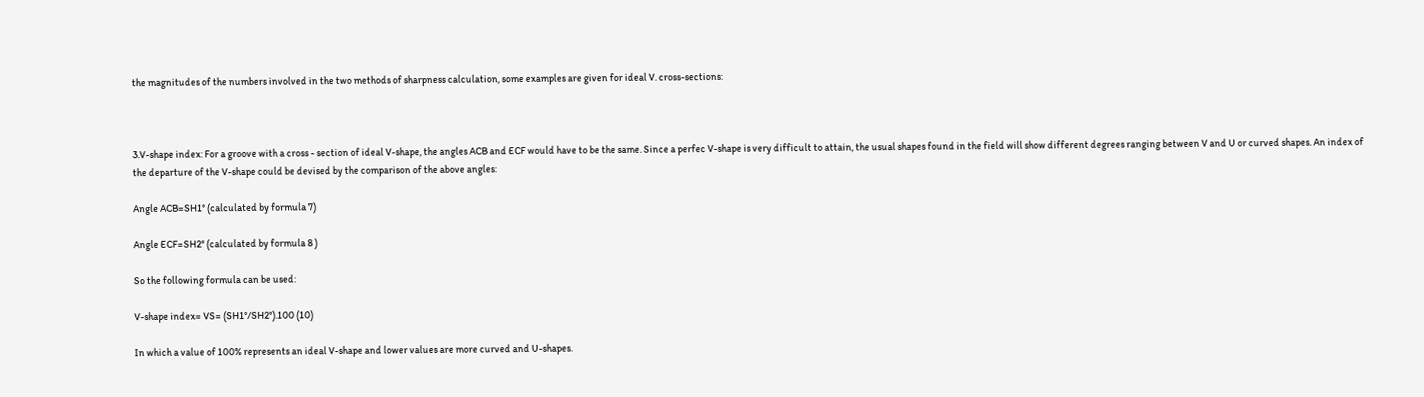the magnitudes of the numbers involved in the two methods of sharpness calculation, some examples are given for ideal V. cross-sections:



3.V-shape index: For a groove with a cross - section of ideal V-shape, the angles ACB and ECF would have to be the same. Since a perfec V-shape is very difficult to attain, the usual shapes found in the field will show different degrees ranging between V and U or curved shapes. An index of the departure of the V-shape could be devised by the comparison of the above angles:

Angle ACB=SH1° (calculated by formula 7)

Angle ECF=SH2° (calculated by formula 8 )

So the following formula can be used:

V-shape index= VS= (SH1°/SH2°).100 (10)

In which a value of 100% represents an ideal V-shape and lower values are more curved and U-shapes.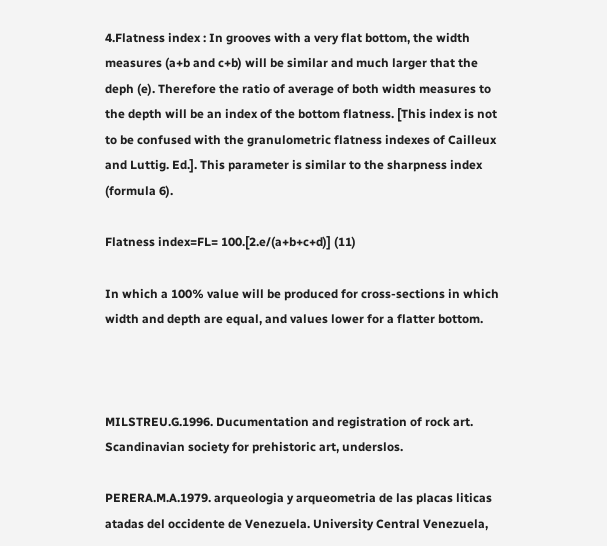4.Flatness index : In grooves with a very flat bottom, the width measures (a+b and c+b) will be similar and much larger that the deph (e). Therefore the ratio of average of both width measures to the depth will be an index of the bottom flatness. [This index is not to be confused with the granulometric flatness indexes of Cailleux and Luttig. Ed.]. This parameter is similar to the sharpness index (formula 6).

Flatness index=FL= 100.[2.e/(a+b+c+d)] (11)

In which a 100% value will be produced for cross-sections in which width and depth are equal, and values lower for a flatter bottom.



MILSTREU.G.1996. Ducumentation and registration of rock art. Scandinavian society for prehistoric art, underslos.

PERERA.M.A.1979. arqueologia y arqueometria de las placas liticas atadas del occidente de Venezuela. University Central Venezuela,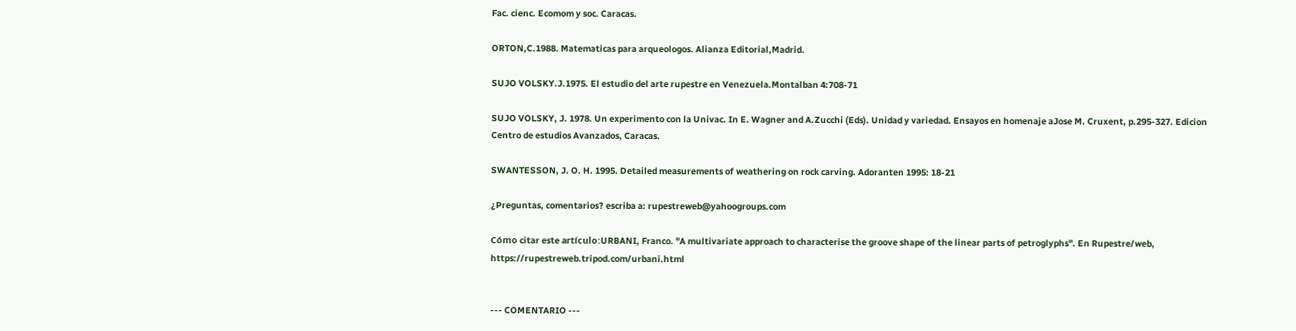Fac. cienc. Ecomom y soc. Caracas.

ORTON,C.1988. Matematicas para arqueologos. Alianza Editorial,Madrid.

SUJO VOLSKY.J.1975. El estudio del arte rupestre en Venezuela.Montalban 4:708-71

SUJO VOLSKY, J. 1978. Un experimento con la Univac. In E. Wagner and A.Zucchi (Eds). Unidad y variedad. Ensayos en homenaje aJose M. Cruxent, p.295-327. Edicion Centro de estudios Avanzados, Caracas.

SWANTESSON, J. O. H. 1995. Detailed measurements of weathering on rock carving. Adoranten 1995: 18-21

¿Preguntas, comentarios? escriba a: rupestreweb@yahoogroups.com

Cómo citar este artículo:URBANI, Franco. "A multivariate approach to characterise the groove shape of the linear parts of petroglyphs". En Rupestre/web, https://rupestreweb.tripod.com/urbani.html


--- COMENTARIO ---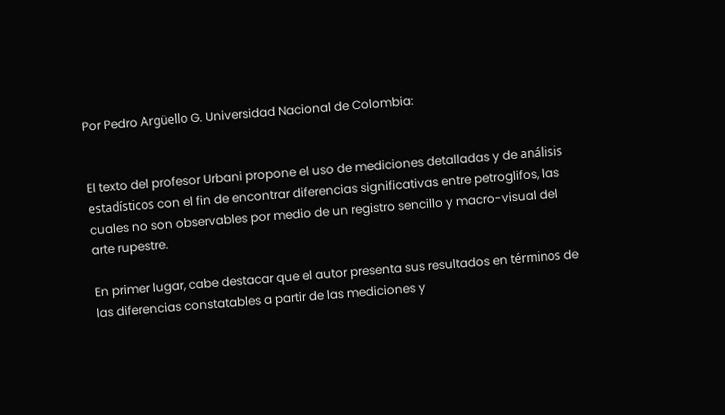Por Pedro Argüello G. Universidad Nacional de Colombia:


El texto del profesor Urbani propone el uso de mediciones detalladas y de análisis estadísticos con el fin de encontrar diferencias significativas entre petroglifos, las cuales no son observables por medio de un registro sencillo y macro-visual del arte rupestre.

En primer lugar, cabe destacar que el autor presenta sus resultados en términos de las diferencias constatables a partir de las mediciones y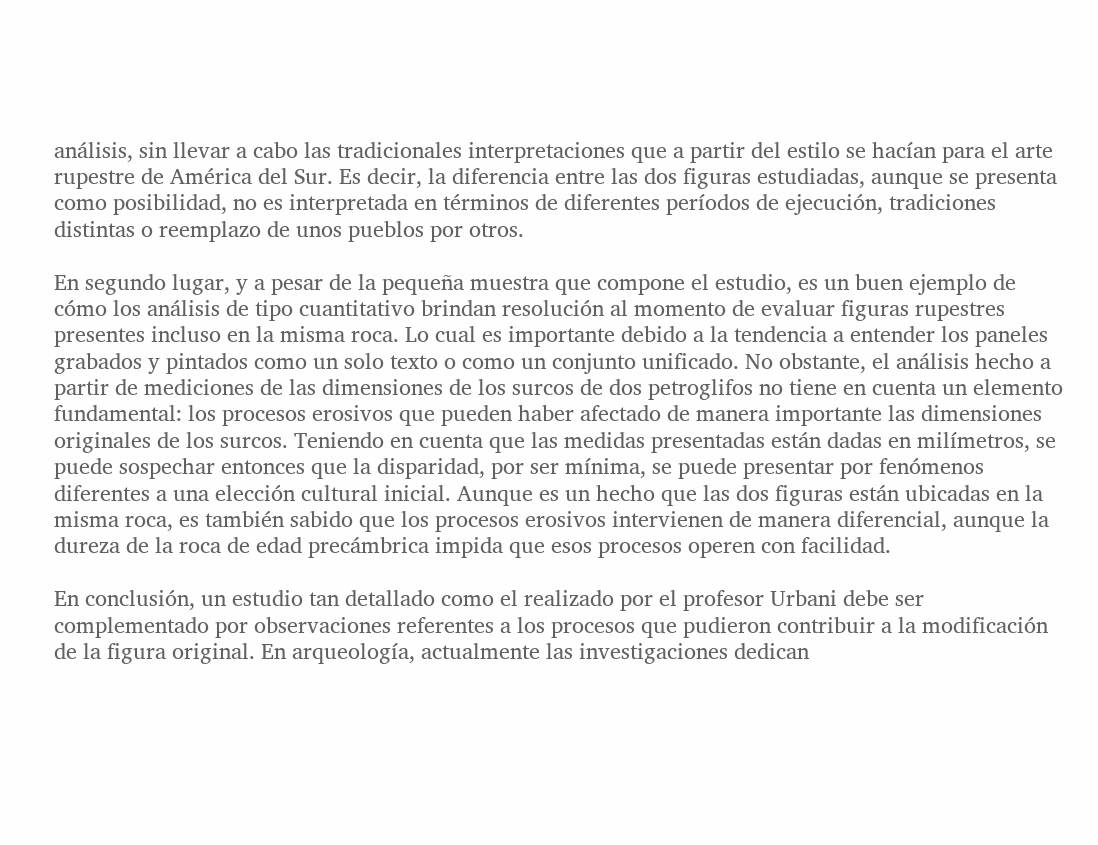análisis, sin llevar a cabo las tradicionales interpretaciones que a partir del estilo se hacían para el arte rupestre de América del Sur. Es decir, la diferencia entre las dos figuras estudiadas, aunque se presenta como posibilidad, no es interpretada en términos de diferentes períodos de ejecución, tradiciones distintas o reemplazo de unos pueblos por otros.

En segundo lugar, y a pesar de la pequeña muestra que compone el estudio, es un buen ejemplo de cómo los análisis de tipo cuantitativo brindan resolución al momento de evaluar figuras rupestres presentes incluso en la misma roca. Lo cual es importante debido a la tendencia a entender los paneles grabados y pintados como un solo texto o como un conjunto unificado. No obstante, el análisis hecho a partir de mediciones de las dimensiones de los surcos de dos petroglifos no tiene en cuenta un elemento fundamental: los procesos erosivos que pueden haber afectado de manera importante las dimensiones originales de los surcos. Teniendo en cuenta que las medidas presentadas están dadas en milímetros, se puede sospechar entonces que la disparidad, por ser mínima, se puede presentar por fenómenos diferentes a una elección cultural inicial. Aunque es un hecho que las dos figuras están ubicadas en la misma roca, es también sabido que los procesos erosivos intervienen de manera diferencial, aunque la dureza de la roca de edad precámbrica impida que esos procesos operen con facilidad.

En conclusión, un estudio tan detallado como el realizado por el profesor Urbani debe ser complementado por observaciones referentes a los procesos que pudieron contribuir a la modificación de la figura original. En arqueología, actualmente las investigaciones dedican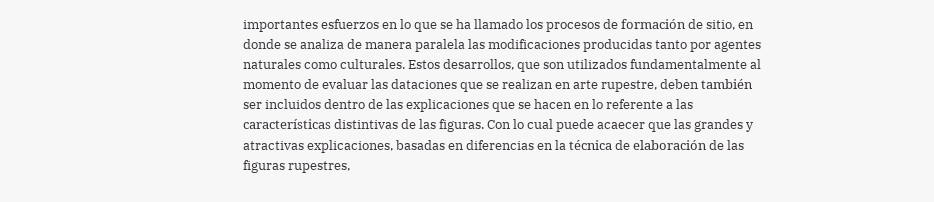importantes esfuerzos en lo que se ha llamado los procesos de formación de sitio, en donde se analiza de manera paralela las modificaciones producidas tanto por agentes naturales como culturales. Estos desarrollos, que son utilizados fundamentalmente al momento de evaluar las dataciones que se realizan en arte rupestre, deben también ser incluidos dentro de las explicaciones que se hacen en lo referente a las características distintivas de las figuras. Con lo cual puede acaecer que las grandes y atractivas explicaciones, basadas en diferencias en la técnica de elaboración de las figuras rupestres,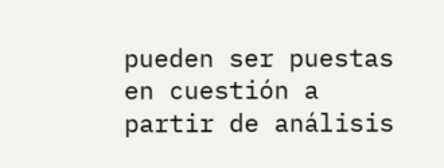pueden ser puestas en cuestión a partir de análisis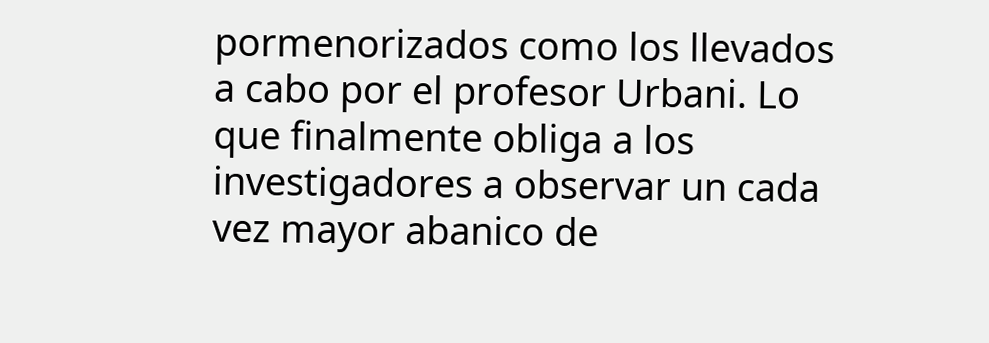pormenorizados como los llevados a cabo por el profesor Urbani. Lo que finalmente obliga a los investigadores a observar un cada vez mayor abanico de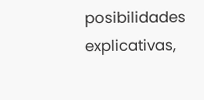posibilidades explicativas,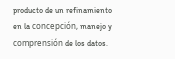producto de un refinamiento en la concepción, manejo y comprensión de los datos.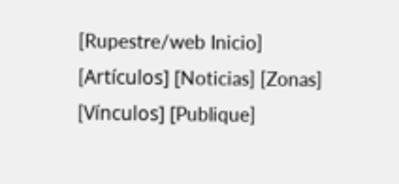[Rupestre/web Inicio] [Artículos] [Noticias] [Zonas] [Vínculos] [Publique]